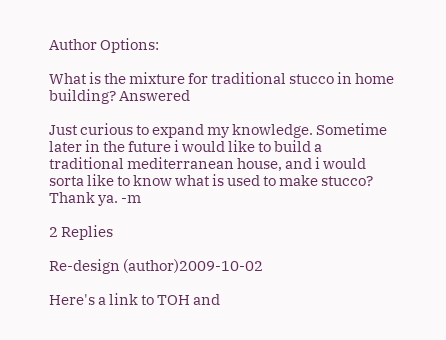Author Options:

What is the mixture for traditional stucco in home building? Answered

Just curious to expand my knowledge. Sometime later in the future i would like to build a traditional mediterranean house, and i would sorta like to know what is used to make stucco? Thank ya. -m

2 Replies

Re-design (author)2009-10-02

Here's a link to TOH and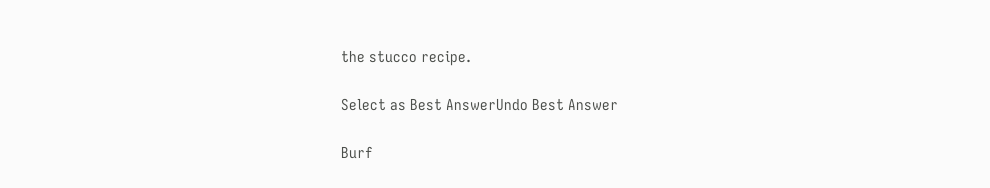the stucco recipe.

Select as Best AnswerUndo Best Answer

Burf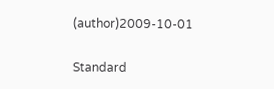(author)2009-10-01

Standard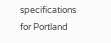specifications for Portland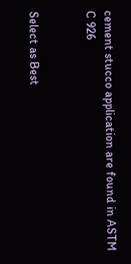cement stucco application are found in ASTM C 926


Select as Best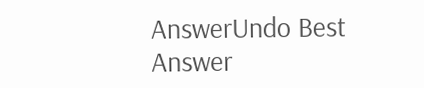AnswerUndo Best Answer